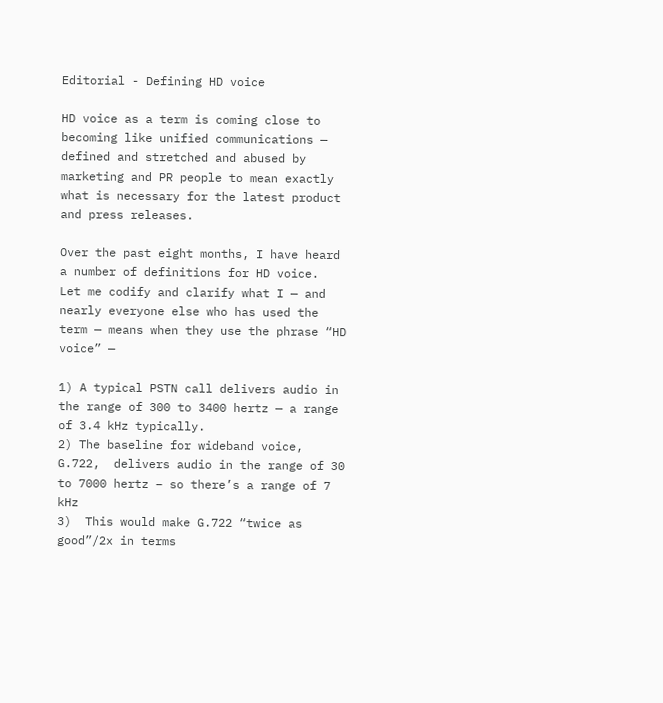Editorial - Defining HD voice

HD voice as a term is coming close to becoming like unified communications — defined and stretched and abused by marketing and PR people to mean exactly what is necessary for the latest product and press releases.

Over the past eight months, I have heard a number of definitions for HD voice.  Let me codify and clarify what I — and nearly everyone else who has used the term — means when they use the phrase “HD voice” —

1) A typical PSTN call delivers audio in the range of 300 to 3400 hertz — a range of 3.4 kHz typically.
2) The baseline for wideband voice, G.722,  delivers audio in the range of 30 to 7000 hertz – so there’s a range of 7 kHz
3)  This would make G.722 “twice as good”/2x in terms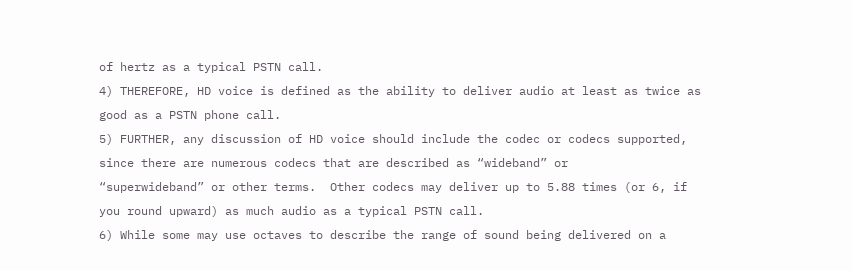of hertz as a typical PSTN call.
4) THEREFORE, HD voice is defined as the ability to deliver audio at least as twice as good as a PSTN phone call.
5) FURTHER, any discussion of HD voice should include the codec or codecs supported, since there are numerous codecs that are described as “wideband” or
“superwideband” or other terms.  Other codecs may deliver up to 5.88 times (or 6, if you round upward) as much audio as a typical PSTN call.
6) While some may use octaves to describe the range of sound being delivered on a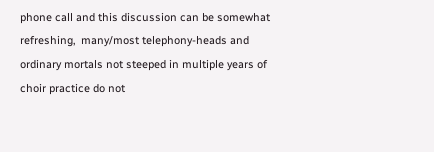phone call and this discussion can be somewhat refreshing,  many/most telephony-heads and ordinary mortals not steeped in multiple years of choir practice do not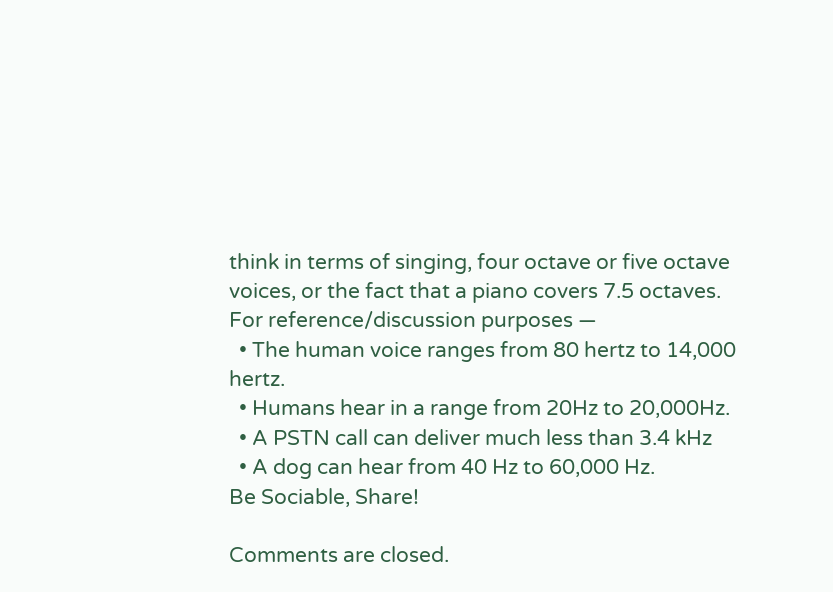think in terms of singing, four octave or five octave voices, or the fact that a piano covers 7.5 octaves.
For reference/discussion purposes —
  • The human voice ranges from 80 hertz to 14,000 hertz.
  • Humans hear in a range from 20Hz to 20,000Hz.
  • A PSTN call can deliver much less than 3.4 kHz
  • A dog can hear from 40 Hz to 60,000 Hz.
Be Sociable, Share!

Comments are closed.